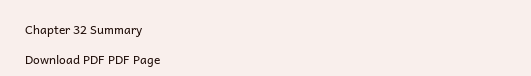Chapter 32 Summary

Download PDF PDF Page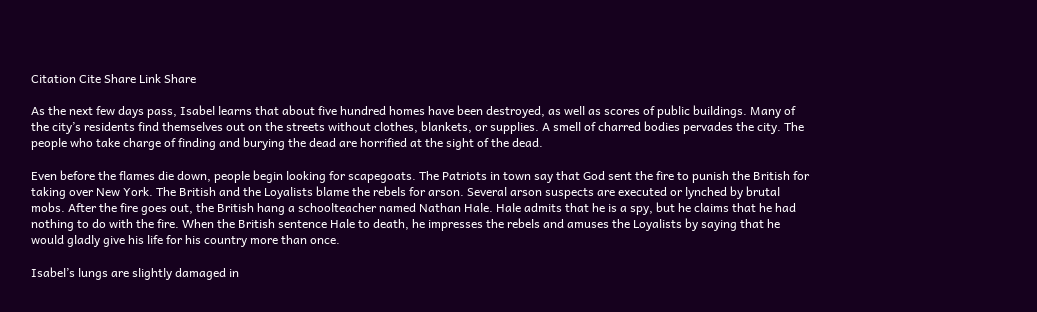Citation Cite Share Link Share

As the next few days pass, Isabel learns that about five hundred homes have been destroyed, as well as scores of public buildings. Many of the city’s residents find themselves out on the streets without clothes, blankets, or supplies. A smell of charred bodies pervades the city. The people who take charge of finding and burying the dead are horrified at the sight of the dead.

Even before the flames die down, people begin looking for scapegoats. The Patriots in town say that God sent the fire to punish the British for taking over New York. The British and the Loyalists blame the rebels for arson. Several arson suspects are executed or lynched by brutal mobs. After the fire goes out, the British hang a schoolteacher named Nathan Hale. Hale admits that he is a spy, but he claims that he had nothing to do with the fire. When the British sentence Hale to death, he impresses the rebels and amuses the Loyalists by saying that he would gladly give his life for his country more than once.

Isabel’s lungs are slightly damaged in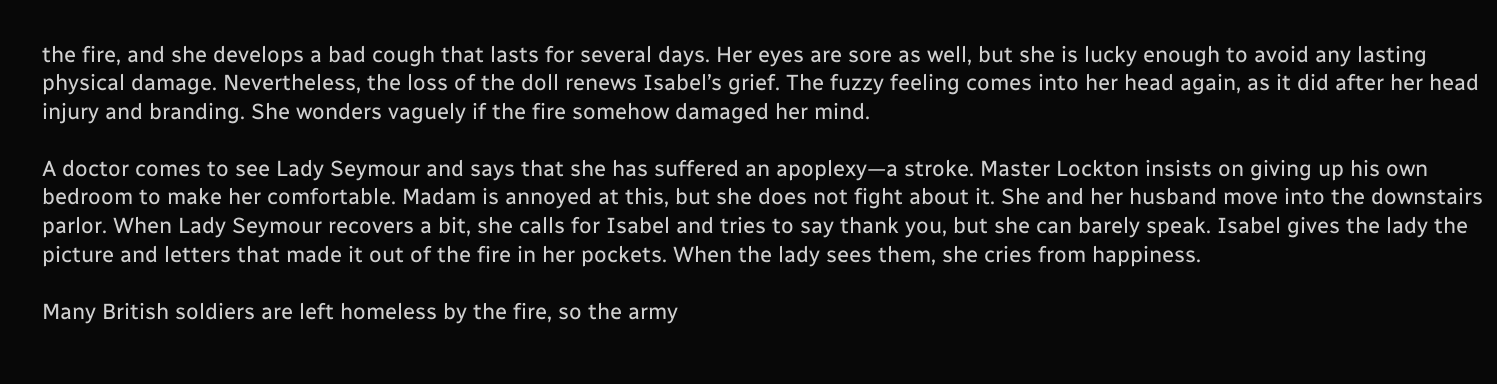the fire, and she develops a bad cough that lasts for several days. Her eyes are sore as well, but she is lucky enough to avoid any lasting physical damage. Nevertheless, the loss of the doll renews Isabel’s grief. The fuzzy feeling comes into her head again, as it did after her head injury and branding. She wonders vaguely if the fire somehow damaged her mind.

A doctor comes to see Lady Seymour and says that she has suffered an apoplexy—a stroke. Master Lockton insists on giving up his own bedroom to make her comfortable. Madam is annoyed at this, but she does not fight about it. She and her husband move into the downstairs parlor. When Lady Seymour recovers a bit, she calls for Isabel and tries to say thank you, but she can barely speak. Isabel gives the lady the picture and letters that made it out of the fire in her pockets. When the lady sees them, she cries from happiness.

Many British soldiers are left homeless by the fire, so the army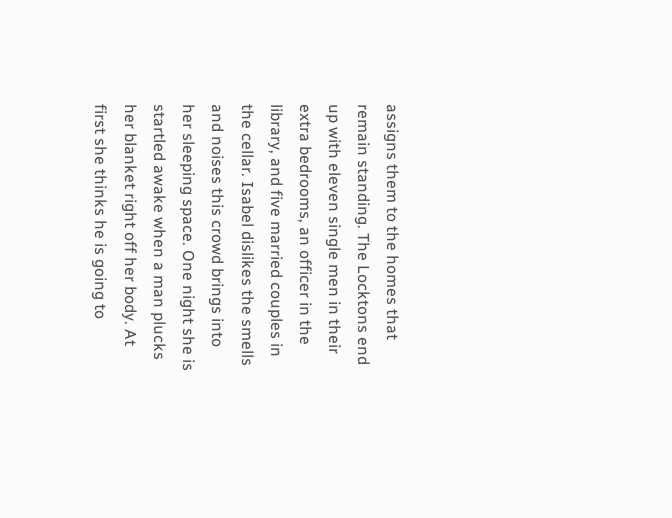assigns them to the homes that remain standing. The Locktons end up with eleven single men in their extra bedrooms, an officer in the library, and five married couples in the cellar. Isabel dislikes the smells and noises this crowd brings into her sleeping space. One night she is startled awake when a man plucks her blanket right off her body. At first she thinks he is going to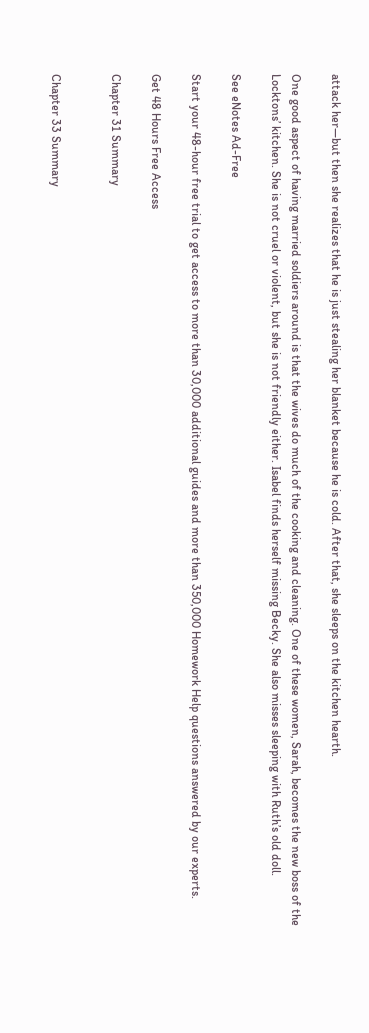attack her—but then she realizes that he is just stealing her blanket because he is cold. After that, she sleeps on the kitchen hearth.

One good aspect of having married soldiers around is that the wives do much of the cooking and cleaning. One of these women, Sarah, becomes the new boss of the Locktons’ kitchen. She is not cruel or violent, but she is not friendly either. Isabel finds herself missing Becky. She also misses sleeping with Ruth’s old doll.

See eNotes Ad-Free

Start your 48-hour free trial to get access to more than 30,000 additional guides and more than 350,000 Homework Help questions answered by our experts.

Get 48 Hours Free Access

Chapter 31 Summary


Chapter 33 Summary